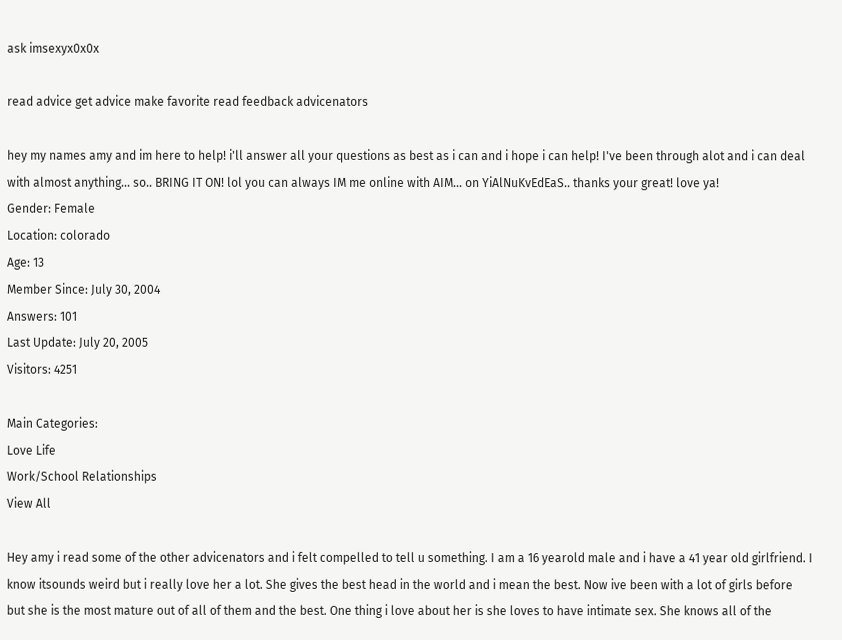ask imsexyx0x0x

read advice get advice make favorite read feedback advicenators

hey my names amy and im here to help! i'll answer all your questions as best as i can and i hope i can help! I've been through alot and i can deal with almost anything... so.. BRING IT ON! lol you can always IM me online with AIM... on YiAlNuKvEdEaS.. thanks your great! love ya!
Gender: Female
Location: colorado
Age: 13
Member Since: July 30, 2004
Answers: 101
Last Update: July 20, 2005
Visitors: 4251

Main Categories:
Love Life
Work/School Relationships
View All

Hey amy i read some of the other advicenators and i felt compelled to tell u something. I am a 16 yearold male and i have a 41 year old girlfriend. I know itsounds weird but i really love her a lot. She gives the best head in the world and i mean the best. Now ive been with a lot of girls before but she is the most mature out of all of them and the best. One thing i love about her is she loves to have intimate sex. She knows all of the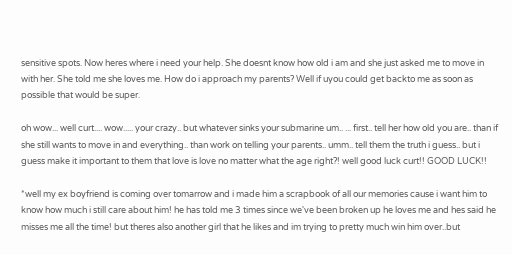sensitive spots. Now heres where i need your help. She doesnt know how old i am and she just asked me to move in with her. She told me she loves me. How do i approach my parents? Well if uyou could get backto me as soon as possible that would be super.

oh wow... well curt.... wow..... your crazy.. but whatever sinks your submarine um.. ... first.. tell her how old you are.. than if she still wants to move in and everything.. than work on telling your parents.. umm.. tell them the truth i guess.. but i guess make it important to them that love is love no matter what the age right?! well good luck curt!! GOOD LUCK!!

*well my ex boyfriend is coming over tomarrow and i made him a scrapbook of all our memories cause i want him to know how much i still care about him! he has told me 3 times since we've been broken up he loves me and hes said he misses me all the time! but theres also another girl that he likes and im trying to pretty much win him over..but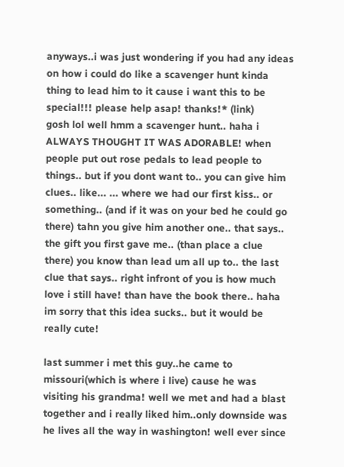anyways..i was just wondering if you had any ideas on how i could do like a scavenger hunt kinda thing to lead him to it cause i want this to be special!!! please help asap! thanks!* (link)
gosh lol well hmm a scavenger hunt.. haha i ALWAYS THOUGHT IT WAS ADORABLE! when people put out rose pedals to lead people to things.. but if you dont want to.. you can give him clues.. like... ... where we had our first kiss.. or something.. (and if it was on your bed he could go there) tahn you give him another one.. that says.. the gift you first gave me.. (than place a clue there) you know than lead um all up to.. the last clue that says.. right infront of you is how much love i still have! than have the book there.. haha im sorry that this idea sucks.. but it would be really cute!

last summer i met this guy..he came to missouri(which is where i live) cause he was visiting his grandma! well we met and had a blast together and i really liked him..only downside was he lives all the way in washington! well ever since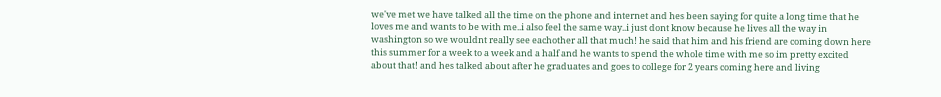we've met we have talked all the time on the phone and internet and hes been saying for quite a long time that he loves me and wants to be with me..i also feel the same way..i just dont know because he lives all the way in washington so we wouldnt really see eachother all that much! he said that him and his friend are coming down here this summer for a week to a week and a half and he wants to spend the whole time with me so im pretty excited about that! and hes talked about after he graduates and goes to college for 2 years coming here and living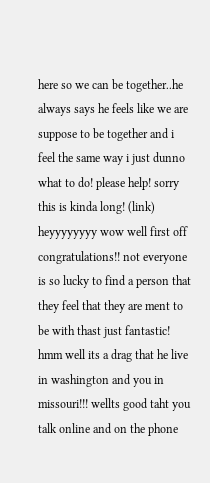here so we can be together..he always says he feels like we are suppose to be together and i feel the same way i just dunno what to do! please help! sorry this is kinda long! (link)
heyyyyyyyy wow well first off congratulations!! not everyone is so lucky to find a person that they feel that they are ment to be with thast just fantastic! hmm well its a drag that he live in washington and you in missouri!!! wellts good taht you talk online and on the phone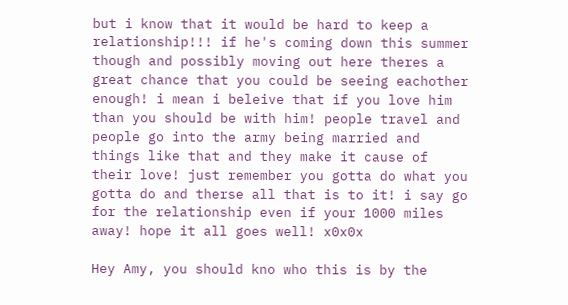but i know that it would be hard to keep a relationship!!! if he's coming down this summer though and possibly moving out here theres a great chance that you could be seeing eachother enough! i mean i beleive that if you love him than you should be with him! people travel and people go into the army being married and things like that and they make it cause of their love! just remember you gotta do what you gotta do and therse all that is to it! i say go for the relationship even if your 1000 miles away! hope it all goes well! x0x0x

Hey Amy, you should kno who this is by the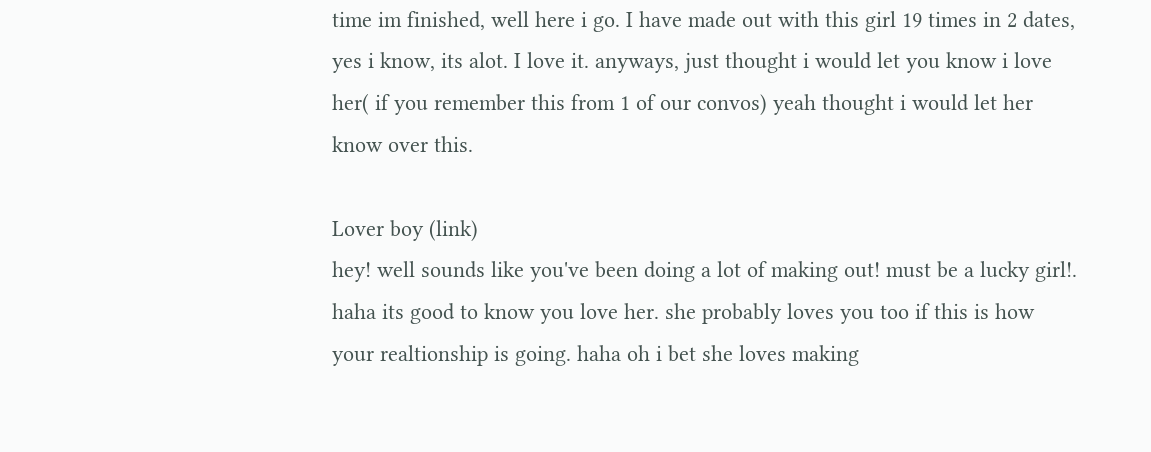time im finished, well here i go. I have made out with this girl 19 times in 2 dates, yes i know, its alot. I love it. anyways, just thought i would let you know i love her( if you remember this from 1 of our convos) yeah thought i would let her know over this.

Lover boy (link)
hey! well sounds like you've been doing a lot of making out! must be a lucky girl!. haha its good to know you love her. she probably loves you too if this is how your realtionship is going. haha oh i bet she loves making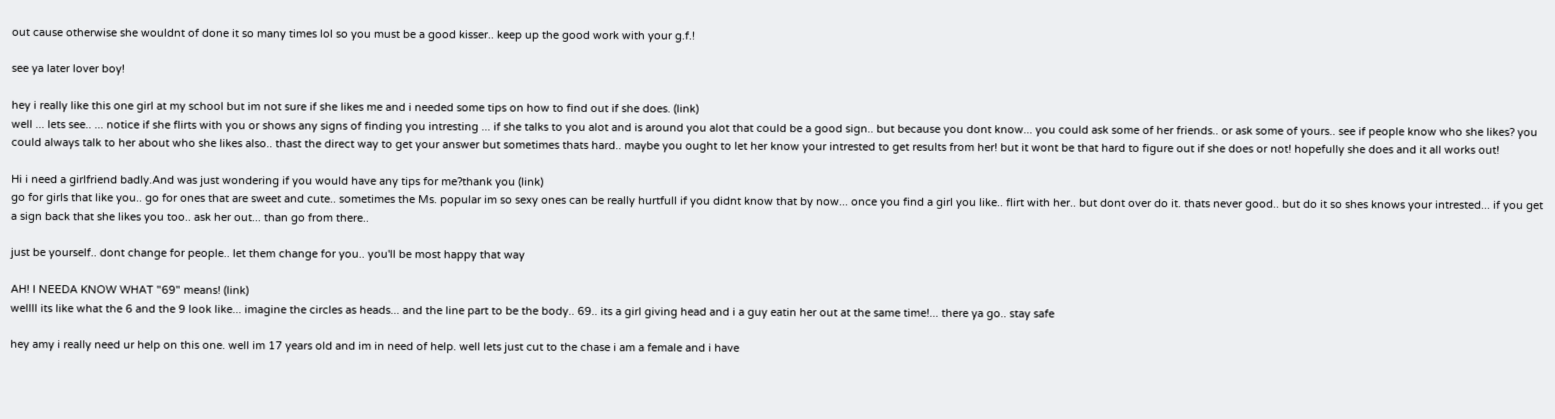out cause otherwise she wouldnt of done it so many times lol so you must be a good kisser.. keep up the good work with your g.f.!

see ya later lover boy!

hey i really like this one girl at my school but im not sure if she likes me and i needed some tips on how to find out if she does. (link)
well ... lets see.. ... notice if she flirts with you or shows any signs of finding you intresting ... if she talks to you alot and is around you alot that could be a good sign.. but because you dont know... you could ask some of her friends.. or ask some of yours.. see if people know who she likes? you could always talk to her about who she likes also.. thast the direct way to get your answer but sometimes thats hard.. maybe you ought to let her know your intrested to get results from her! but it wont be that hard to figure out if she does or not! hopefully she does and it all works out!

Hi i need a girlfriend badly.And was just wondering if you would have any tips for me?thank you (link)
go for girls that like you.. go for ones that are sweet and cute.. sometimes the Ms. popular im so sexy ones can be really hurtfull if you didnt know that by now... once you find a girl you like.. flirt with her.. but dont over do it. thats never good.. but do it so shes knows your intrested... if you get a sign back that she likes you too.. ask her out... than go from there..

just be yourself.. dont change for people.. let them change for you.. you'll be most happy that way

AH! I NEEDA KNOW WHAT "69" means! (link)
wellll its like what the 6 and the 9 look like... imagine the circles as heads... and the line part to be the body.. 69.. its a girl giving head and i a guy eatin her out at the same time!... there ya go.. stay safe

hey amy i really need ur help on this one. well im 17 years old and im in need of help. well lets just cut to the chase i am a female and i have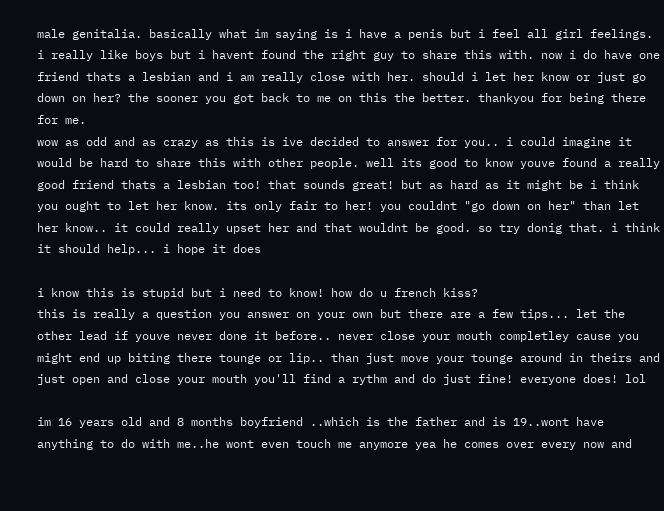male genitalia. basically what im saying is i have a penis but i feel all girl feelings. i really like boys but i havent found the right guy to share this with. now i do have one friend thats a lesbian and i am really close with her. should i let her know or just go down on her? the sooner you got back to me on this the better. thankyou for being there for me.
wow as odd and as crazy as this is ive decided to answer for you.. i could imagine it would be hard to share this with other people. well its good to know youve found a really good friend thats a lesbian too! that sounds great! but as hard as it might be i think you ought to let her know. its only fair to her! you couldnt "go down on her" than let her know.. it could really upset her and that wouldnt be good. so try donig that. i think it should help... i hope it does

i know this is stupid but i need to know! how do u french kiss?
this is really a question you answer on your own but there are a few tips... let the other lead if youve never done it before.. never close your mouth completley cause you might end up biting there tounge or lip.. than just move your tounge around in theirs and just open and close your mouth you'll find a rythm and do just fine! everyone does! lol

im 16 years old and 8 months boyfriend ..which is the father and is 19..wont have anything to do with me..he wont even touch me anymore yea he comes over every now and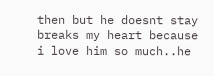then but he doesnt stay breaks my heart because i love him so much..he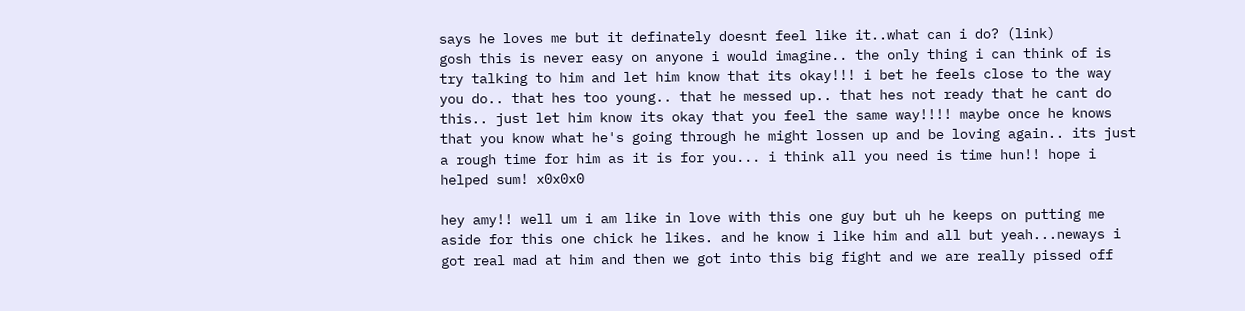says he loves me but it definately doesnt feel like it..what can i do? (link)
gosh this is never easy on anyone i would imagine.. the only thing i can think of is try talking to him and let him know that its okay!!! i bet he feels close to the way you do.. that hes too young.. that he messed up.. that hes not ready that he cant do this.. just let him know its okay that you feel the same way!!!! maybe once he knows that you know what he's going through he might lossen up and be loving again.. its just a rough time for him as it is for you... i think all you need is time hun!! hope i helped sum! x0x0x0

hey amy!! well um i am like in love with this one guy but uh he keeps on putting me aside for this one chick he likes. and he know i like him and all but yeah...neways i got real mad at him and then we got into this big fight and we are really pissed off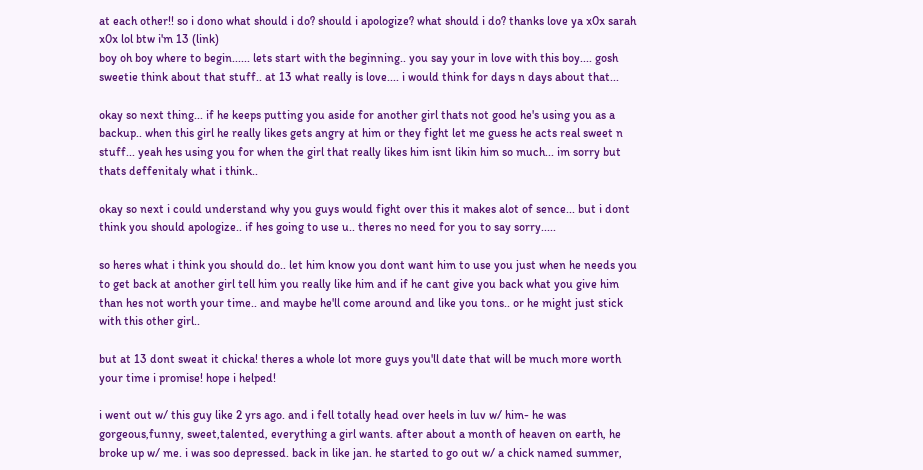at each other!! so i dono what should i do? should i apologize? what should i do? thanks love ya x0x sarah x0x lol btw i'm 13 (link)
boy oh boy where to begin...... lets start with the beginning.. you say your in love with this boy.... gosh sweetie think about that stuff.. at 13 what really is love.... i would think for days n days about that...

okay so next thing... if he keeps putting you aside for another girl thats not good he's using you as a backup.. when this girl he really likes gets angry at him or they fight let me guess he acts real sweet n stuff... yeah hes using you for when the girl that really likes him isnt likin him so much... im sorry but thats deffenitaly what i think..

okay so next i could understand why you guys would fight over this it makes alot of sence... but i dont think you should apologize.. if hes going to use u.. theres no need for you to say sorry.....

so heres what i think you should do.. let him know you dont want him to use you just when he needs you to get back at another girl tell him you really like him and if he cant give you back what you give him than hes not worth your time.. and maybe he'll come around and like you tons.. or he might just stick with this other girl..

but at 13 dont sweat it chicka! theres a whole lot more guys you'll date that will be much more worth your time i promise! hope i helped!

i went out w/ this guy like 2 yrs ago. and i fell totally head over heels in luv w/ him- he was gorgeous,funny, sweet,talented, everything a girl wants. after about a month of heaven on earth, he broke up w/ me. i was soo depressed. back in like jan. he started to go out w/ a chick named summer,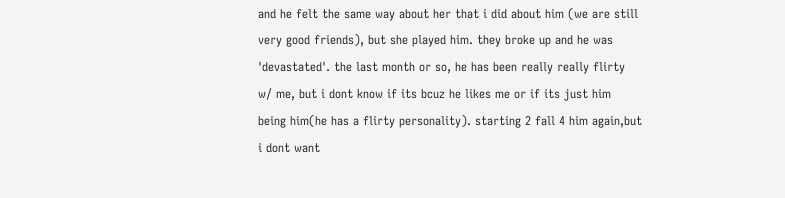and he felt the same way about her that i did about him (we are still very good friends), but she played him. they broke up and he was 'devastated'. the last month or so, he has been really really flirty w/ me, but i dont know if its bcuz he likes me or if its just him being him(he has a flirty personality). starting 2 fall 4 him again,but i dont want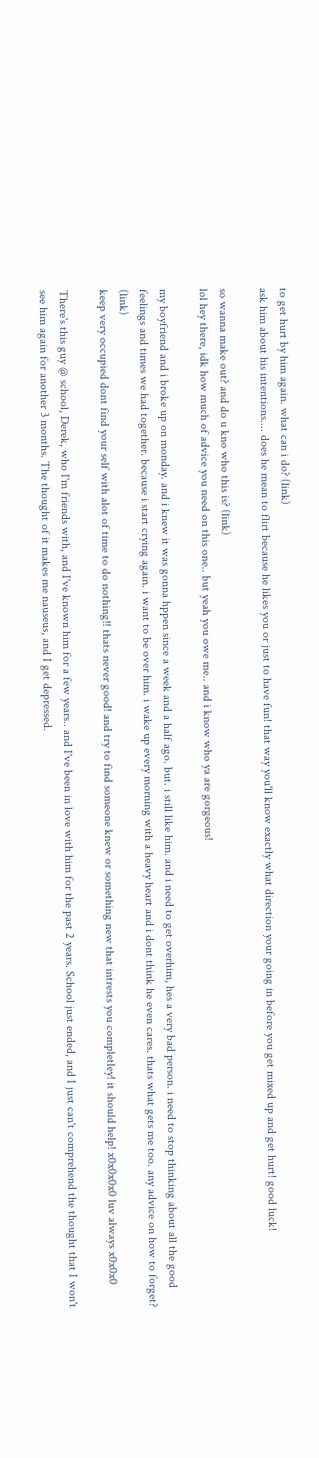to get hurt by him again. what can i do? (link)
ask him about his intentions.... does he mean to flirt because he likes you or just to have fun! that way you'll know exactly what direction your going in before you get mixed up and get hurt! good luck!

so wanna make out? and do u kno who this is? (link)
lol hey there, idk how much of advice you need on this one.. but yeah you owe me.. and i know who ya are gorgeous!

my boyfriend and i broke up on monday. and i knew it was gonna hppen since a week and a half ago. but. i still like him. and i need to get overhim, hes a very bad person. i need to stop thinking about all the good feelings and times we had together. because i start crying again. i want to be over him. i wake up every morning with a heavy heart and i dont think he even cares. thats what gets me too. any advice on how to forget? (link)
keep very occupied dont find your self with alot of time to do nothing!! thats never good! and try to find someone knew or something new that intrests you completley! it should help! x0x0x0x0 luv always x0x0x0

There's this guy @ school, Derek, who I'm friends with, and I've known him for a few years.. and I've been in love with him for the past 2 years. School just ended, and I just can't comprehend the thought that I won't see him again for another 3 months. The thought of it makes me nauseus, and I get depressed.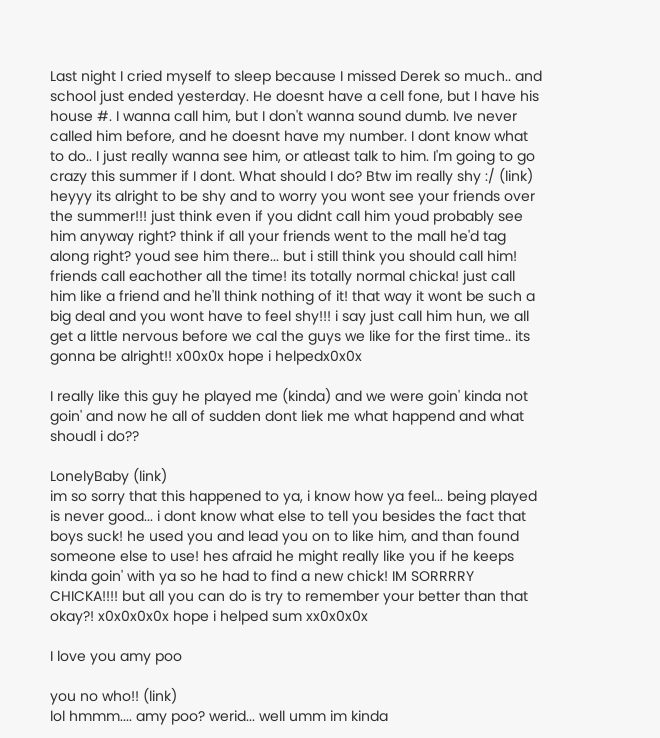Last night I cried myself to sleep because I missed Derek so much.. and school just ended yesterday. He doesnt have a cell fone, but I have his house #. I wanna call him, but I don't wanna sound dumb. Ive never called him before, and he doesnt have my number. I dont know what to do.. I just really wanna see him, or atleast talk to him. I'm going to go crazy this summer if I dont. What should I do? Btw im really shy :/ (link)
heyyy its alright to be shy and to worry you wont see your friends over the summer!!! just think even if you didnt call him youd probably see him anyway right? think if all your friends went to the mall he'd tag along right? youd see him there... but i still think you should call him! friends call eachother all the time! its totally normal chicka! just call him like a friend and he'll think nothing of it! that way it wont be such a big deal and you wont have to feel shy!!! i say just call him hun, we all get a little nervous before we cal the guys we like for the first time.. its gonna be alright!! x00x0x hope i helpedx0x0x

I really like this guy he played me (kinda) and we were goin' kinda not goin' and now he all of sudden dont liek me what happend and what shoudl i do??

LonelyBaby (link)
im so sorry that this happened to ya, i know how ya feel... being played is never good... i dont know what else to tell you besides the fact that boys suck! he used you and lead you on to like him, and than found someone else to use! hes afraid he might really like you if he keeps kinda goin' with ya so he had to find a new chick! IM SORRRRY CHICKA!!!! but all you can do is try to remember your better than that okay?! x0x0x0x0x hope i helped sum xx0x0x0x

I love you amy poo

you no who!! (link)
lol hmmm.... amy poo? werid... well umm im kinda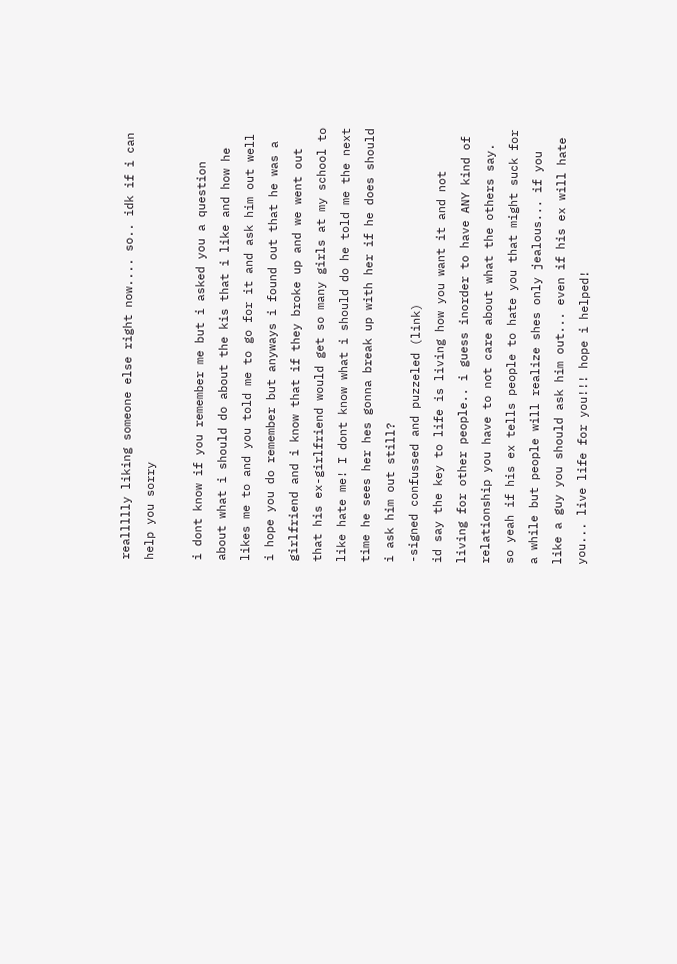reallllly liking someone else right now.... so.. idk if i can help you sorry

i dont know if you remember me but i asked you a question about what i should do about the kis that i like and how he likes me to and you told me to go for it and ask him out well i hope you do remember but anyways i found out that he was a girlfriend and i know that if they broke up and we went out that his ex-girlfriend would get so many girls at my school to like hate me! I dont know what i should do he told me the next time he sees her hes gonna break up with her if he does should i ask him out still?
-signed confussed and puzzeled (link)
id say the key to life is living how you want it and not living for other people.. i guess inorder to have ANY kind of relationship you have to not care about what the others say. so yeah if his ex tells people to hate you that might suck for a while but people will realize shes only jealous... if you like a guy you should ask him out... even if his ex will hate you... live life for you!!! hope i helped!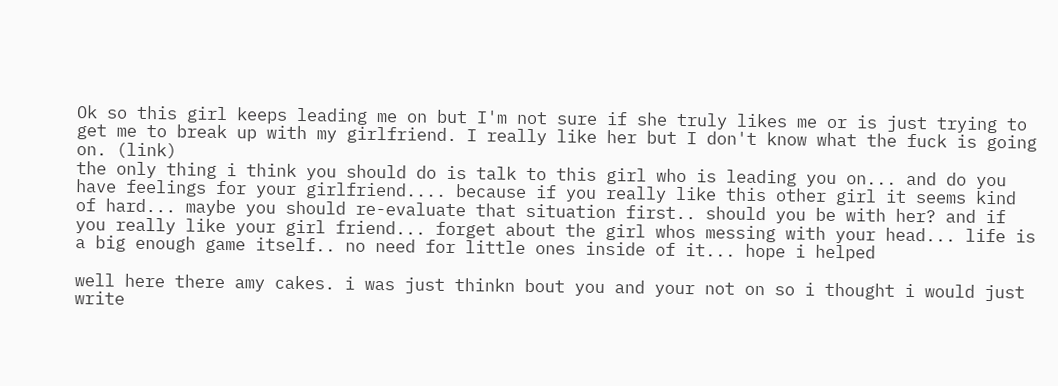Ok so this girl keeps leading me on but I'm not sure if she truly likes me or is just trying to get me to break up with my girlfriend. I really like her but I don't know what the fuck is going on. (link)
the only thing i think you should do is talk to this girl who is leading you on... and do you have feelings for your girlfriend.... because if you really like this other girl it seems kind of hard... maybe you should re-evaluate that situation first.. should you be with her? and if you really like your girl friend... forget about the girl whos messing with your head... life is a big enough game itself.. no need for little ones inside of it... hope i helped

well here there amy cakes. i was just thinkn bout you and your not on so i thought i would just write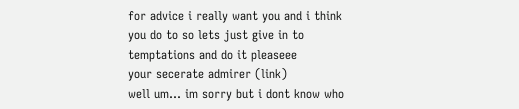for advice i really want you and i think you do to so lets just give in to temptations and do it pleaseee
your secerate admirer (link)
well um... im sorry but i dont know who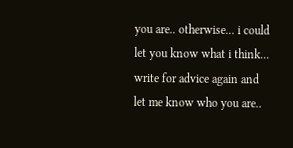you are.. otherwise... i could let you know what i think... write for advice again and let me know who you are..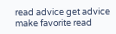read advice get advice make favorite read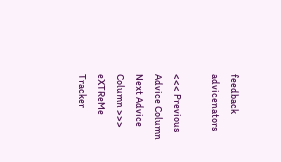feedback advicenators

<<< Previous Advice Column
Next Advice Column >>>
eXTReMe Tracker